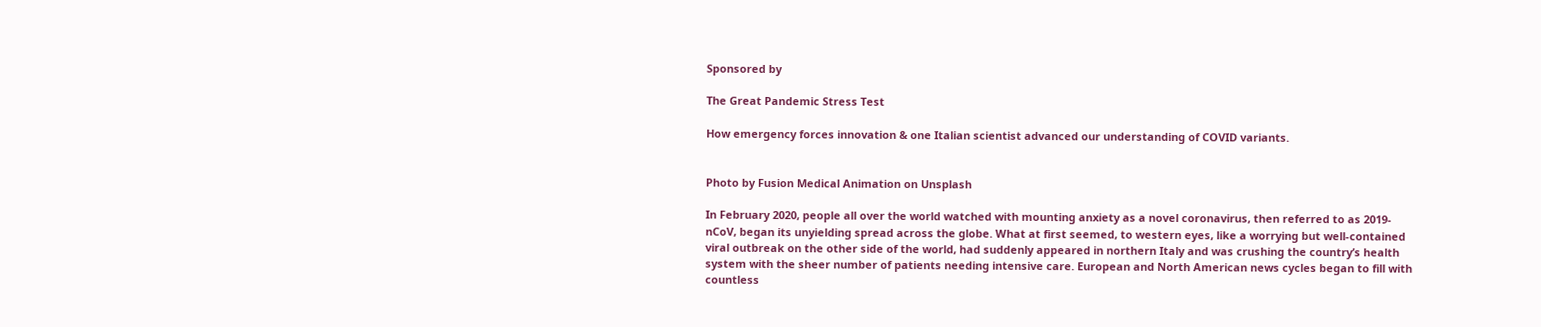Sponsored by

The Great Pandemic Stress Test

How emergency forces innovation & one Italian scientist advanced our understanding of COVID variants.


Photo by Fusion Medical Animation on Unsplash

In February 2020, people all over the world watched with mounting anxiety as a novel coronavirus, then referred to as 2019-nCoV, began its unyielding spread across the globe. What at first seemed, to western eyes, like a worrying but well-contained viral outbreak on the other side of the world, had suddenly appeared in northern Italy and was crushing the country’s health system with the sheer number of patients needing intensive care. European and North American news cycles began to fill with countless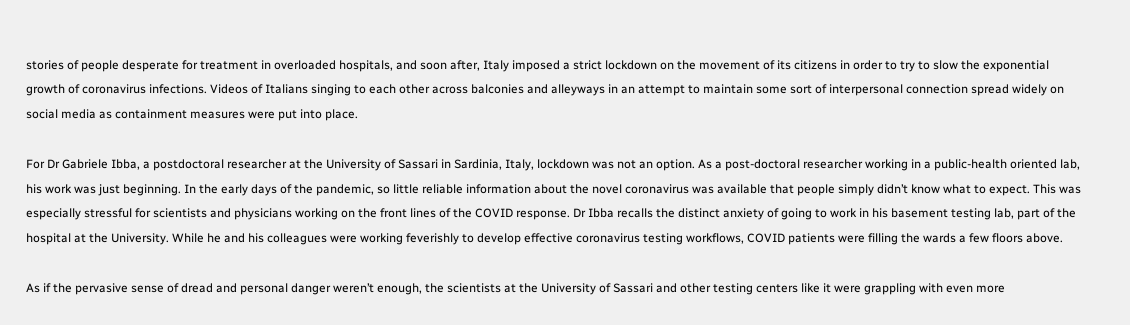stories of people desperate for treatment in overloaded hospitals, and soon after, Italy imposed a strict lockdown on the movement of its citizens in order to try to slow the exponential growth of coronavirus infections. Videos of Italians singing to each other across balconies and alleyways in an attempt to maintain some sort of interpersonal connection spread widely on social media as containment measures were put into place.

For Dr Gabriele Ibba, a postdoctoral researcher at the University of Sassari in Sardinia, Italy, lockdown was not an option. As a post-doctoral researcher working in a public-health oriented lab, his work was just beginning. In the early days of the pandemic, so little reliable information about the novel coronavirus was available that people simply didn’t know what to expect. This was especially stressful for scientists and physicians working on the front lines of the COVID response. Dr Ibba recalls the distinct anxiety of going to work in his basement testing lab, part of the hospital at the University. While he and his colleagues were working feverishly to develop effective coronavirus testing workflows, COVID patients were filling the wards a few floors above.

As if the pervasive sense of dread and personal danger weren’t enough, the scientists at the University of Sassari and other testing centers like it were grappling with even more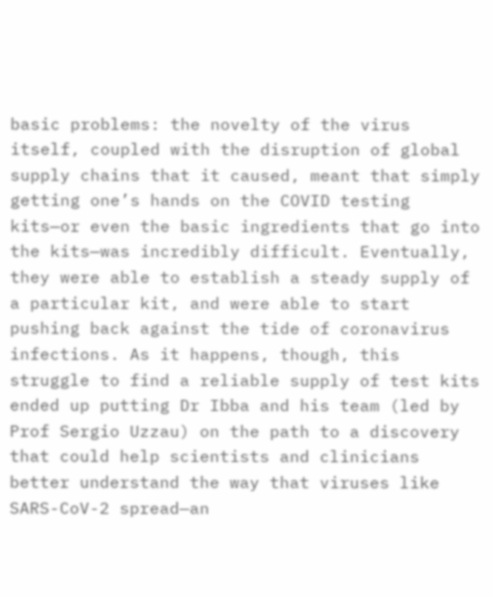basic problems: the novelty of the virus itself, coupled with the disruption of global supply chains that it caused, meant that simply getting one’s hands on the COVID testing kits—or even the basic ingredients that go into the kits—was incredibly difficult. Eventually, they were able to establish a steady supply of a particular kit, and were able to start pushing back against the tide of coronavirus infections. As it happens, though, this struggle to find a reliable supply of test kits ended up putting Dr Ibba and his team (led by Prof Sergio Uzzau) on the path to a discovery that could help scientists and clinicians better understand the way that viruses like SARS-CoV-2 spread—an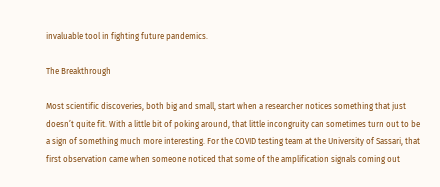invaluable tool in fighting future pandemics.

The Breakthrough

Most scientific discoveries, both big and small, start when a researcher notices something that just doesn’t quite fit. With a little bit of poking around, that little incongruity can sometimes turn out to be a sign of something much more interesting. For the COVID testing team at the University of Sassari, that first observation came when someone noticed that some of the amplification signals coming out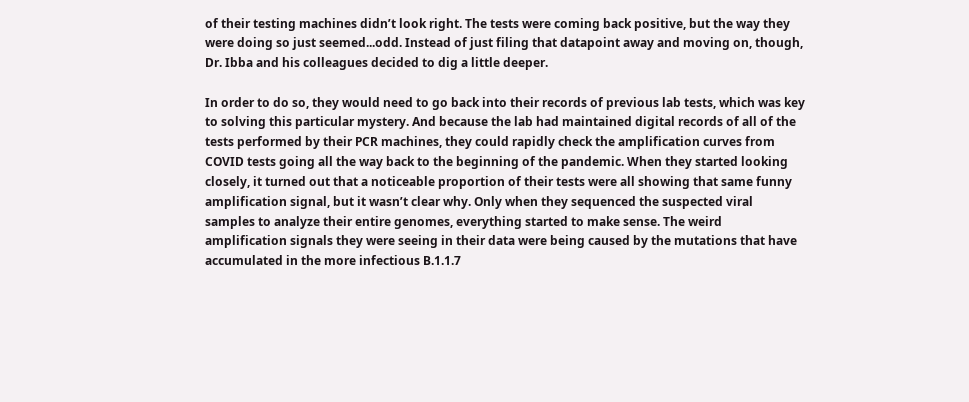of their testing machines didn’t look right. The tests were coming back positive, but the way they were doing so just seemed...odd. Instead of just filing that datapoint away and moving on, though, Dr. Ibba and his colleagues decided to dig a little deeper.

In order to do so, they would need to go back into their records of previous lab tests, which was key to solving this particular mystery. And because the lab had maintained digital records of all of the tests performed by their PCR machines, they could rapidly check the amplification curves from COVID tests going all the way back to the beginning of the pandemic. When they started looking closely, it turned out that a noticeable proportion of their tests were all showing that same funny amplification signal, but it wasn’t clear why. Only when they sequenced the suspected viral samples to analyze their entire genomes, everything started to make sense. The weird amplification signals they were seeing in their data were being caused by the mutations that have accumulated in the more infectious B.1.1.7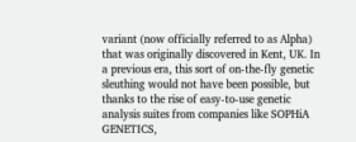variant (now officially referred to as Alpha) that was originally discovered in Kent, UK. In a previous era, this sort of on-the-fly genetic sleuthing would not have been possible, but thanks to the rise of easy-to-use genetic analysis suites from companies like SOPHiA GENETICS,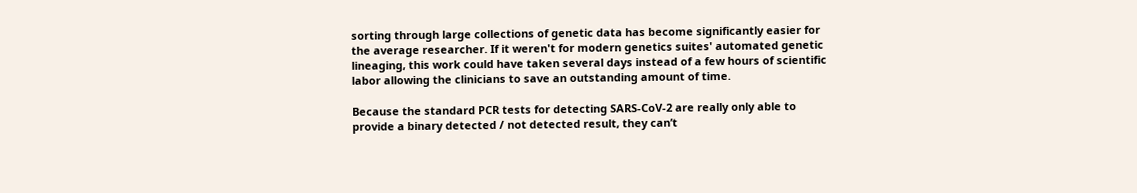sorting through large collections of genetic data has become significantly easier for the average researcher. If it weren't for modern genetics suites' automated genetic lineaging, this work could have taken several days instead of a few hours of scientific labor allowing the clinicians to save an outstanding amount of time.

Because the standard PCR tests for detecting SARS-CoV-2 are really only able to provide a binary detected / not detected result, they can’t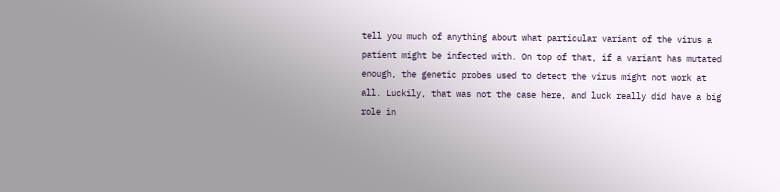tell you much of anything about what particular variant of the virus a patient might be infected with. On top of that, if a variant has mutated enough, the genetic probes used to detect the virus might not work at all. Luckily, that was not the case here, and luck really did have a big role in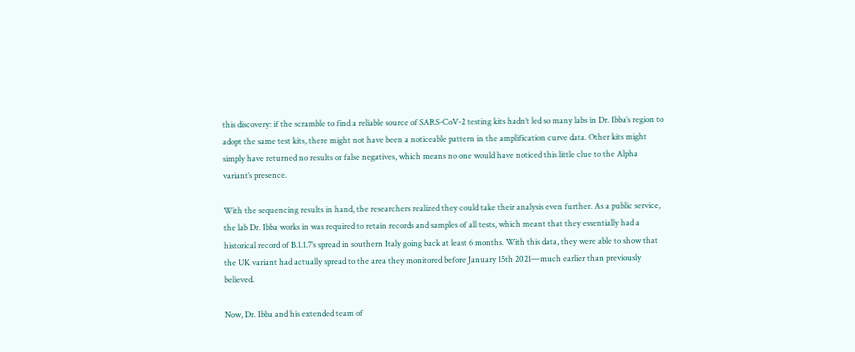this discovery: if the scramble to find a reliable source of SARS-CoV-2 testing kits hadn’t led so many labs in Dr. Ibba’s region to adopt the same test kits, there might not have been a noticeable pattern in the amplification curve data. Other kits might simply have returned no results or false negatives, which means no one would have noticed this little clue to the Alpha variant’s presence.

With the sequencing results in hand, the researchers realized they could take their analysis even further. As a public service, the lab Dr. Ibba works in was required to retain records and samples of all tests, which meant that they essentially had a historical record of B.1.1.7’s spread in southern Italy going back at least 6 months. With this data, they were able to show that the UK variant had actually spread to the area they monitored before January 15th 2021—much earlier than previously believed.

Now, Dr. Ibba and his extended team of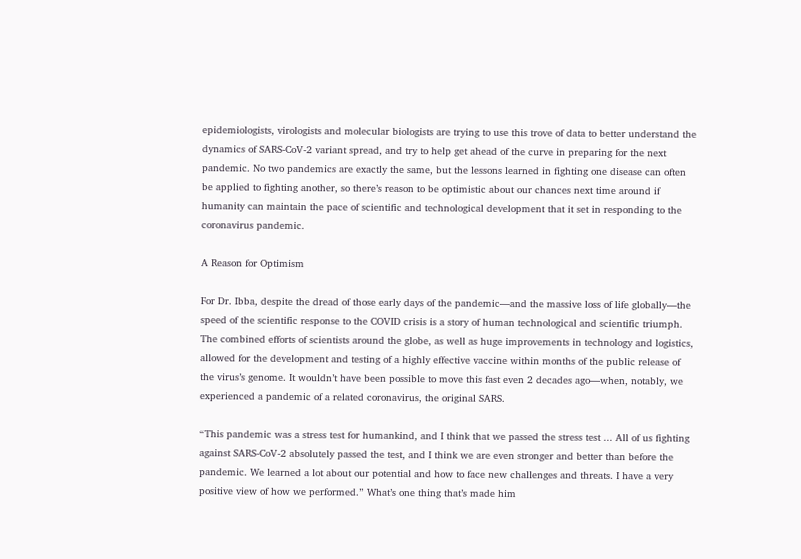epidemiologists, virologists and molecular biologists are trying to use this trove of data to better understand the dynamics of SARS-CoV-2 variant spread, and try to help get ahead of the curve in preparing for the next pandemic. No two pandemics are exactly the same, but the lessons learned in fighting one disease can often be applied to fighting another, so there’s reason to be optimistic about our chances next time around if humanity can maintain the pace of scientific and technological development that it set in responding to the coronavirus pandemic.

A Reason for Optimism

For Dr. Ibba, despite the dread of those early days of the pandemic—and the massive loss of life globally—the speed of the scientific response to the COVID crisis is a story of human technological and scientific triumph. The combined efforts of scientists around the globe, as well as huge improvements in technology and logistics, allowed for the development and testing of a highly effective vaccine within months of the public release of the virus’s genome. It wouldn’t have been possible to move this fast even 2 decades ago—when, notably, we experienced a pandemic of a related coronavirus, the original SARS.

“This pandemic was a stress test for humankind, and I think that we passed the stress test ... All of us fighting against SARS-CoV-2 absolutely passed the test, and I think we are even stronger and better than before the pandemic. We learned a lot about our potential and how to face new challenges and threats. I have a very positive view of how we performed.” What’s one thing that’s made him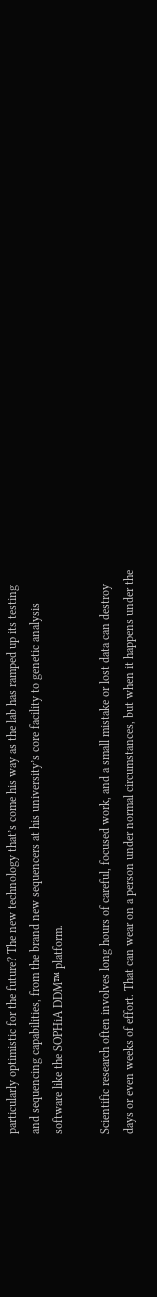particularly optimistic for the future? The new technology that’s come his way as the lab has ramped up its testing and sequencing capabilities, from the brand new sequencers at his university’s core facility to genetic analysis software like the SOPHiA DDM™ platform.

Scientific research often involves long hours of careful, focused work, and a small mistake or lost data can destroy days or even weeks of effort. That can wear on a person under normal circumstances, but when it happens under the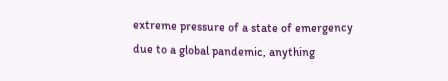extreme pressure of a state of emergency due to a global pandemic, anything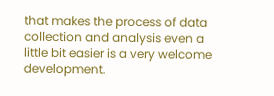that makes the process of data collection and analysis even a little bit easier is a very welcome development.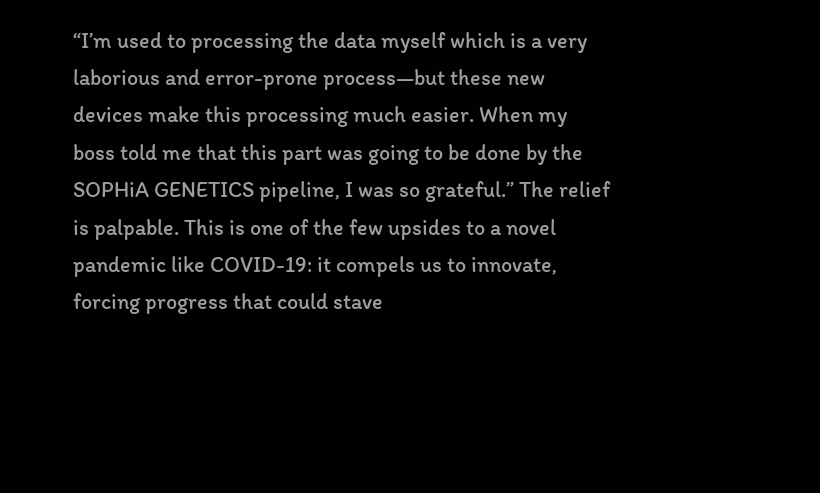“I’m used to processing the data myself which is a very laborious and error-prone process—but these new devices make this processing much easier. When my boss told me that this part was going to be done by the SOPHiA GENETICS pipeline, I was so grateful.” The relief is palpable. This is one of the few upsides to a novel pandemic like COVID-19: it compels us to innovate, forcing progress that could stave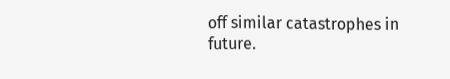off similar catastrophes in future.